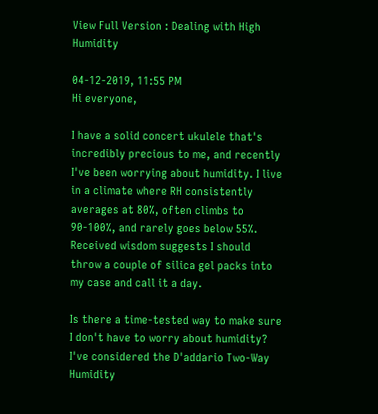View Full Version : Dealing with High Humidity

04-12-2019, 11:55 PM
Hi everyone,

I have a solid concert ukulele that's incredibly precious to me, and recently I've been worrying about humidity. I live in a climate where RH consistently averages at 80%, often climbs to 90-100%, and rarely goes below 55%. Received wisdom suggests I should throw a couple of silica gel packs into my case and call it a day.

Is there a time-tested way to make sure I don't have to worry about humidity? I've considered the D'addario Two-Way Humidity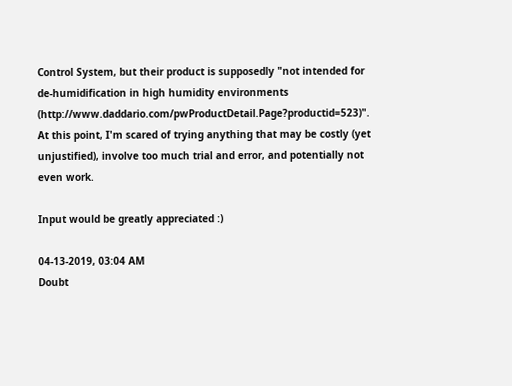Control System, but their product is supposedly "not intended for de-humidification in high humidity environments (http://www.daddario.com/pwProductDetail.Page?productid=523)". At this point, I'm scared of trying anything that may be costly (yet unjustified), involve too much trial and error, and potentially not even work.

Input would be greatly appreciated :)

04-13-2019, 03:04 AM
Doubt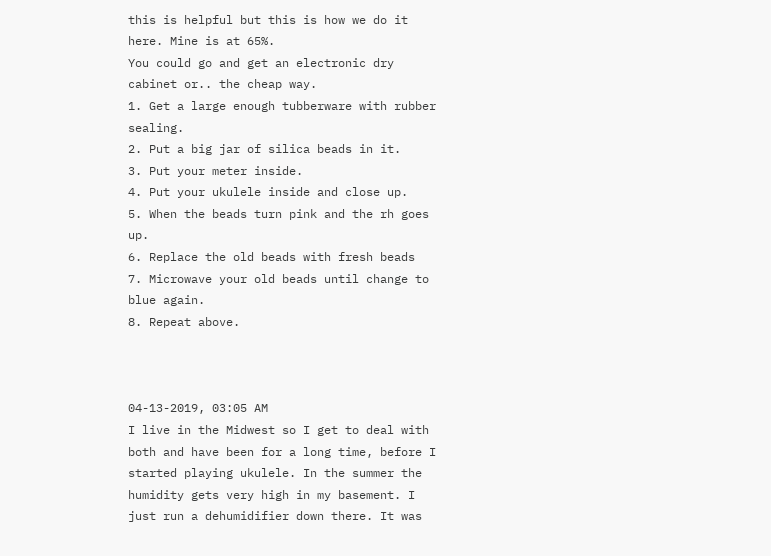this is helpful but this is how we do it here. Mine is at 65%.
You could go and get an electronic dry cabinet or.. the cheap way.
1. Get a large enough tubberware with rubber sealing.
2. Put a big jar of silica beads in it.
3. Put your meter inside.
4. Put your ukulele inside and close up.
5. When the beads turn pink and the rh goes up.
6. Replace the old beads with fresh beads
7. Microwave your old beads until change to blue again.
8. Repeat above.



04-13-2019, 03:05 AM
I live in the Midwest so I get to deal with both and have been for a long time, before I started playing ukulele. In the summer the humidity gets very high in my basement. I just run a dehumidifier down there. It was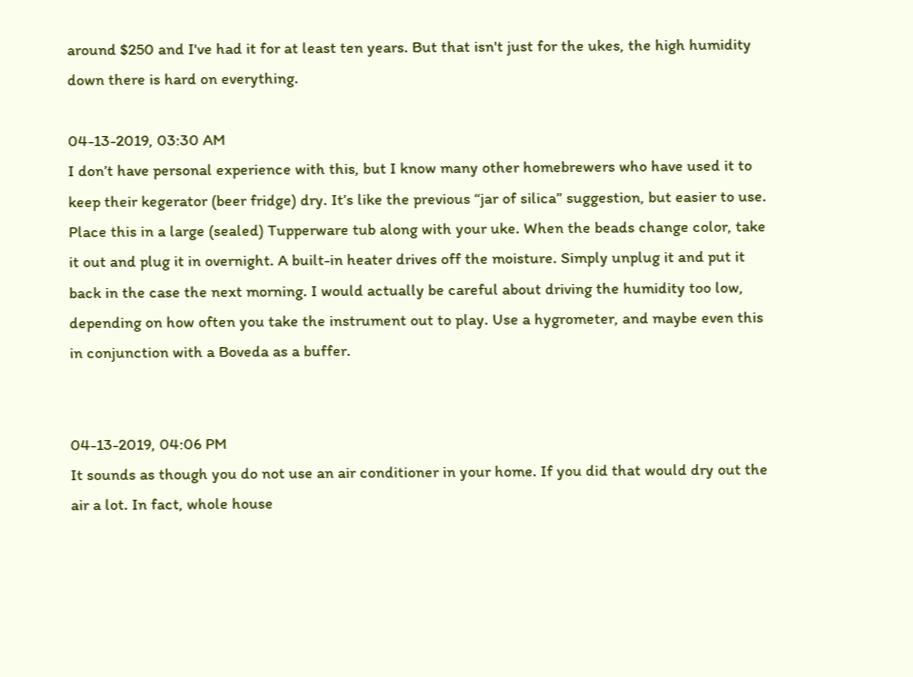around $250 and I've had it for at least ten years. But that isn't just for the ukes, the high humidity down there is hard on everything.

04-13-2019, 03:30 AM
I don’t have personal experience with this, but I know many other homebrewers who have used it to keep their kegerator (beer fridge) dry. It’s like the previous “jar of silica” suggestion, but easier to use. Place this in a large (sealed) Tupperware tub along with your uke. When the beads change color, take it out and plug it in overnight. A built-in heater drives off the moisture. Simply unplug it and put it back in the case the next morning. I would actually be careful about driving the humidity too low, depending on how often you take the instrument out to play. Use a hygrometer, and maybe even this in conjunction with a Boveda as a buffer.


04-13-2019, 04:06 PM
It sounds as though you do not use an air conditioner in your home. If you did that would dry out the air a lot. In fact, whole house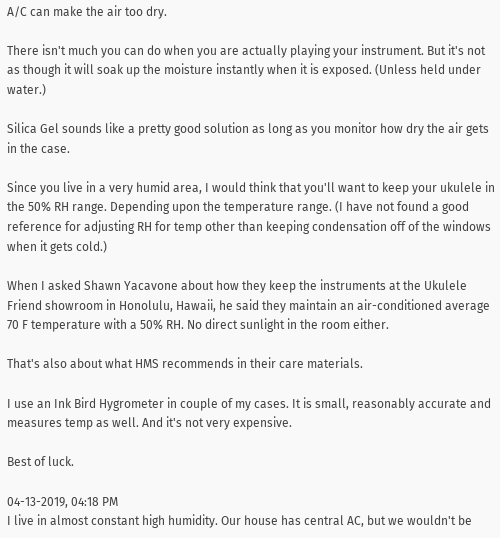A/C can make the air too dry.

There isn't much you can do when you are actually playing your instrument. But it's not as though it will soak up the moisture instantly when it is exposed. (Unless held under water.)

Silica Gel sounds like a pretty good solution as long as you monitor how dry the air gets in the case.

Since you live in a very humid area, I would think that you'll want to keep your ukulele in the 50% RH range. Depending upon the temperature range. (I have not found a good reference for adjusting RH for temp other than keeping condensation off of the windows when it gets cold.)

When I asked Shawn Yacavone about how they keep the instruments at the Ukulele Friend showroom in Honolulu, Hawaii, he said they maintain an air-conditioned average 70 F temperature with a 50% RH. No direct sunlight in the room either.

That's also about what HMS recommends in their care materials.

I use an Ink Bird Hygrometer in couple of my cases. It is small, reasonably accurate and measures temp as well. And it's not very expensive.

Best of luck.

04-13-2019, 04:18 PM
I live in almost constant high humidity. Our house has central AC, but we wouldn't be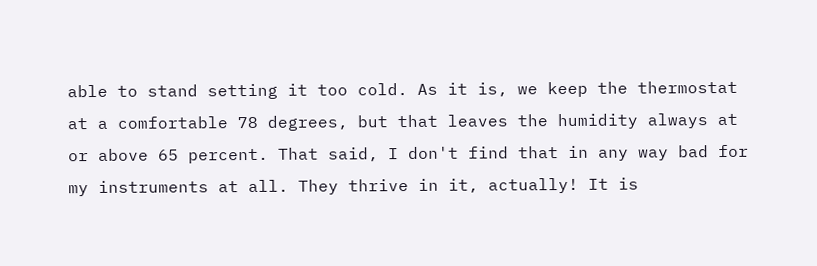able to stand setting it too cold. As it is, we keep the thermostat at a comfortable 78 degrees, but that leaves the humidity always at or above 65 percent. That said, I don't find that in any way bad for my instruments at all. They thrive in it, actually! It is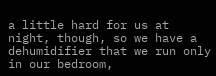a little hard for us at night, though, so we have a dehumidifier that we run only in our bedroom,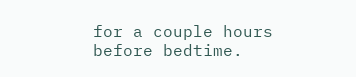for a couple hours before bedtime.